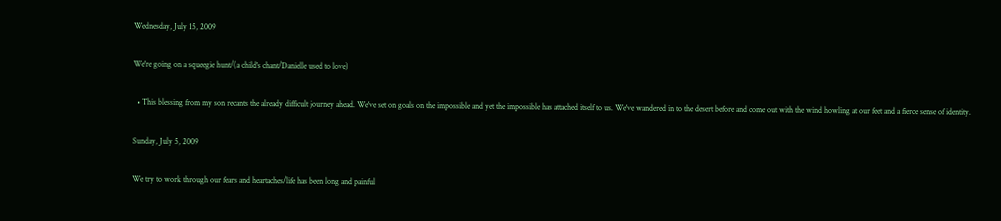Wednesday, July 15, 2009

We're going on a squeegie hunt/(a child's chant/Danielle used to love)

  • This blessing from my son recants the already difficult journey ahead. We've set on goals on the impossible and yet the impossible has attached itself to us. We've wandered in to the desert before and come out with the wind howling at our feet and a fierce sense of identity.

Sunday, July 5, 2009

We try to work through our fears and heartaches/life has been long and painful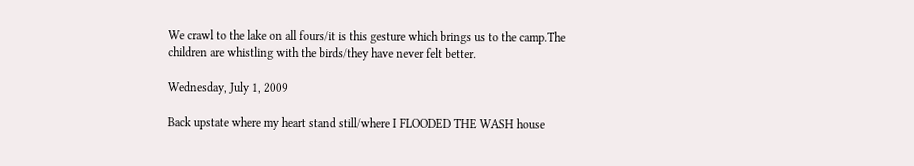We crawl to the lake on all fours/it is this gesture which brings us to the camp.The children are whistling with the birds/they have never felt better.

Wednesday, July 1, 2009

Back upstate where my heart stand still/where I FLOODED THE WASH house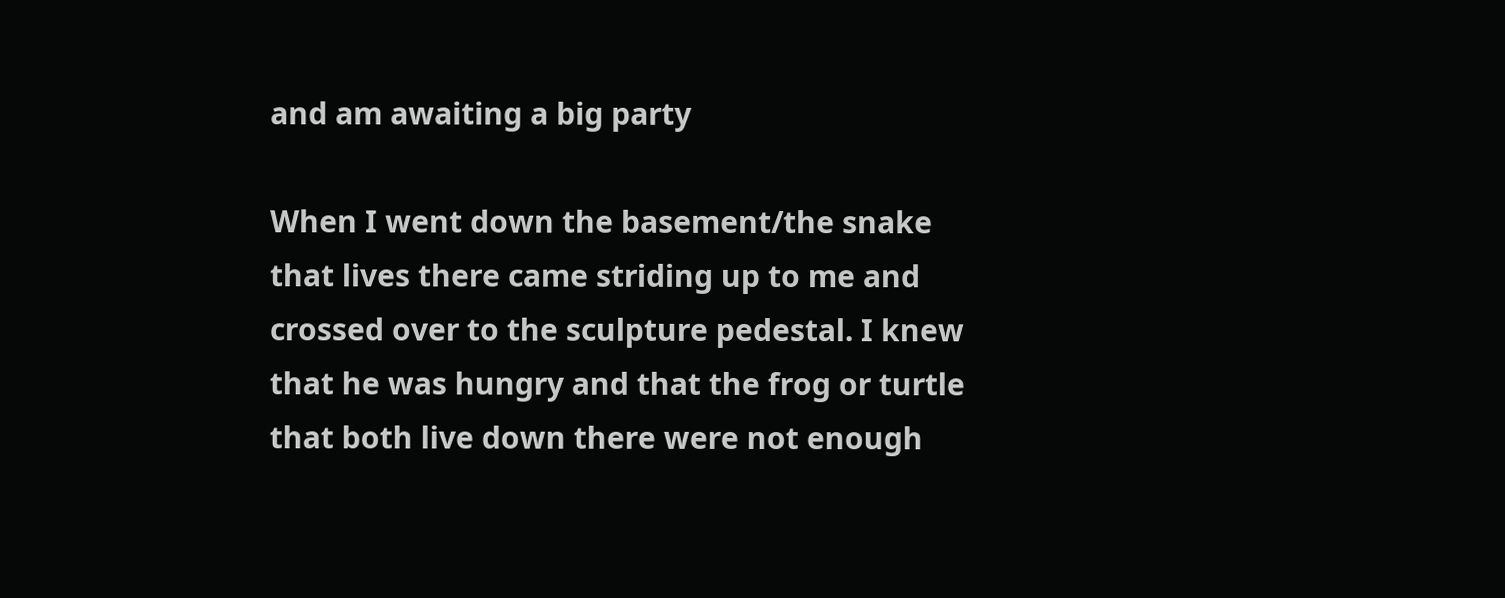and am awaiting a big party

When I went down the basement/the snake that lives there came striding up to me and crossed over to the sculpture pedestal. I knew that he was hungry and that the frog or turtle that both live down there were not enough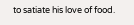to satiate his love of food.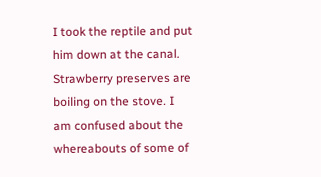I took the reptile and put him down at the canal. Strawberry preserves are boiling on the stove. I am confused about the whereabouts of some of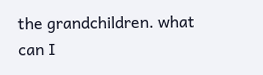the grandchildren. what can I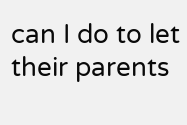can I do to let their parents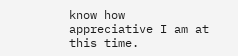know how appreciative I am at this time.